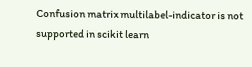Confusion matrix multilabel-indicator is not supported in scikit learn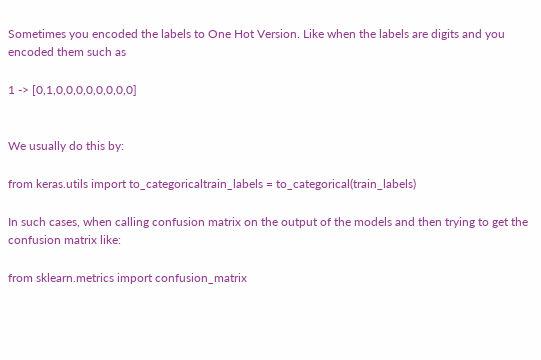Sometimes you encoded the labels to One Hot Version. Like when the labels are digits and you encoded them such as

1 -> [0,1,0,0,0,0,0,0,0,0]


We usually do this by:

from keras.utils import to_categoricaltrain_labels = to_categorical(train_labels)

In such cases, when calling confusion matrix on the output of the models and then trying to get the confusion matrix like:

from sklearn.metrics import confusion_matrix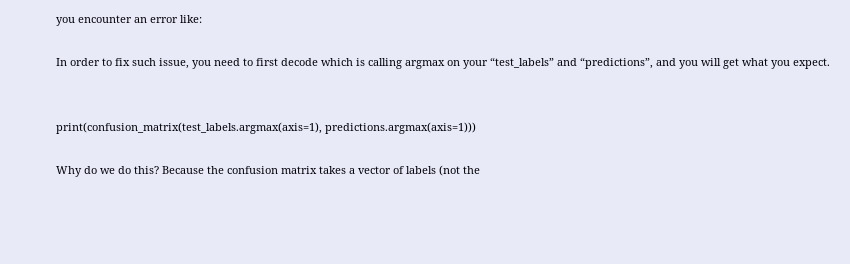you encounter an error like:

In order to fix such issue, you need to first decode which is calling argmax on your “test_labels” and “predictions”, and you will get what you expect.


print(confusion_matrix(test_labels.argmax(axis=1), predictions.argmax(axis=1)))

Why do we do this? Because the confusion matrix takes a vector of labels (not the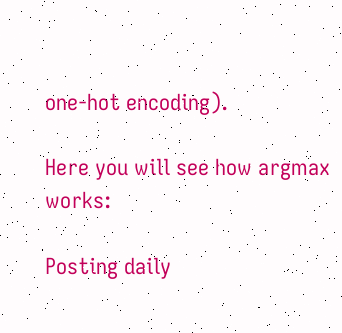one-hot encoding).

Here you will see how argmax works:

Posting daily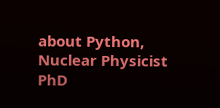about Python, Nuclear Physicist PhD